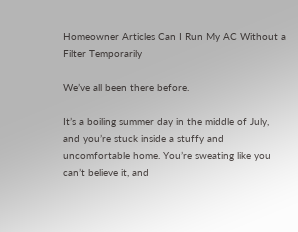Homeowner Articles Can I Run My AC Without a Filter Temporarily

We’ve all been there before.

It’s a boiling summer day in the middle of July, and you’re stuck inside a stuffy and uncomfortable home. You’re sweating like you can’t believe it, and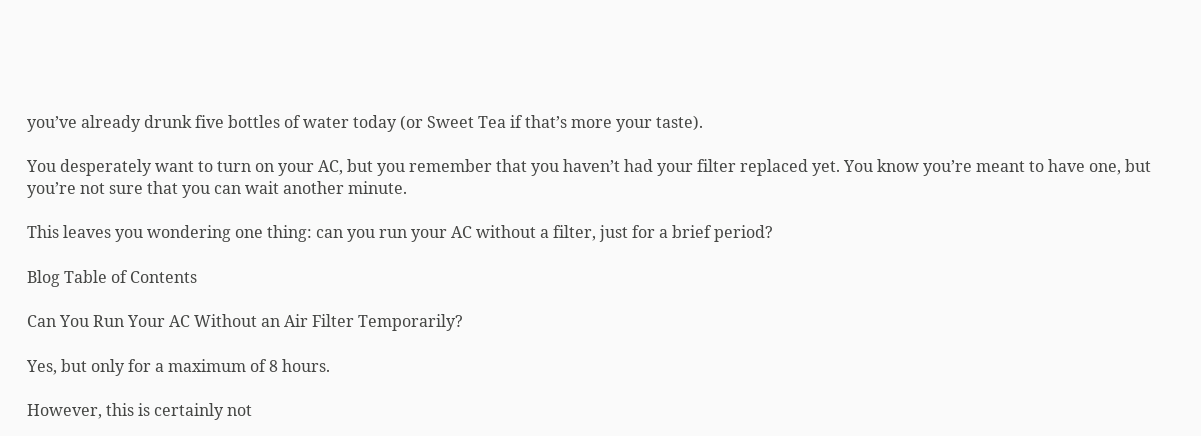you’ve already drunk five bottles of water today (or Sweet Tea if that’s more your taste).

You desperately want to turn on your AC, but you remember that you haven’t had your filter replaced yet. You know you’re meant to have one, but you’re not sure that you can wait another minute.

This leaves you wondering one thing: can you run your AC without a filter, just for a brief period?

Blog Table of Contents

Can You Run Your AC Without an Air Filter Temporarily?

Yes, but only for a maximum of 8 hours.

However, this is certainly not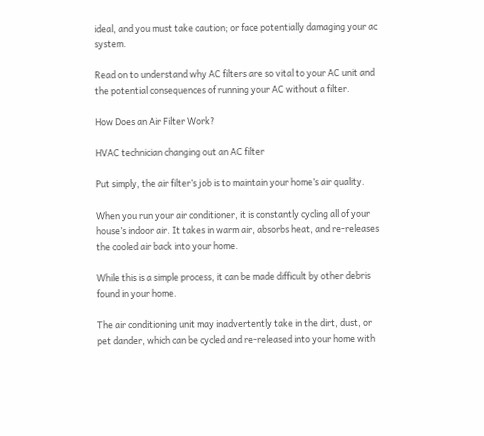ideal, and you must take caution; or face potentially damaging your ac system.

Read on to understand why AC filters are so vital to your AC unit and the potential consequences of running your AC without a filter.

How Does an Air Filter Work?

HVAC technician changing out an AC filter

Put simply, the air filter’s job is to maintain your home’s air quality.

When you run your air conditioner, it is constantly cycling all of your house’s indoor air. It takes in warm air, absorbs heat, and re-releases the cooled air back into your home.

While this is a simple process, it can be made difficult by other debris found in your home.

The air conditioning unit may inadvertently take in the dirt, dust, or pet dander, which can be cycled and re-released into your home with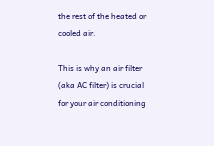the rest of the heated or cooled air.

This is why an air filter (aka AC filter) is crucial for your air conditioning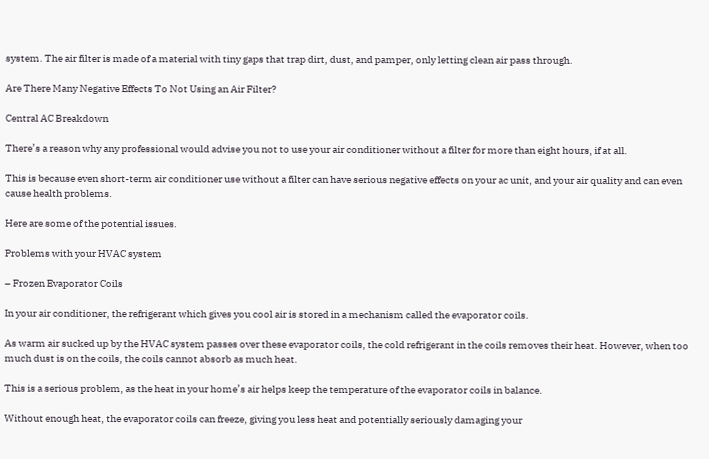system. The air filter is made of a material with tiny gaps that trap dirt, dust, and pamper, only letting clean air pass through.

Are There Many Negative Effects To Not Using an Air Filter?

Central AC Breakdown

There’s a reason why any professional would advise you not to use your air conditioner without a filter for more than eight hours, if at all.

This is because even short-term air conditioner use without a filter can have serious negative effects on your ac unit, and your air quality and can even cause health problems.

Here are some of the potential issues.

Problems with your HVAC system

– Frozen Evaporator Coils

In your air conditioner, the refrigerant which gives you cool air is stored in a mechanism called the evaporator coils.

As warm air sucked up by the HVAC system passes over these evaporator coils, the cold refrigerant in the coils removes their heat. However, when too much dust is on the coils, the coils cannot absorb as much heat.

This is a serious problem, as the heat in your home’s air helps keep the temperature of the evaporator coils in balance.

Without enough heat, the evaporator coils can freeze, giving you less heat and potentially seriously damaging your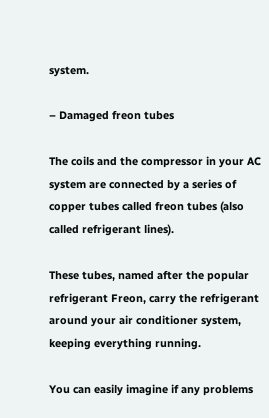system.

– Damaged freon tubes

The coils and the compressor in your AC system are connected by a series of copper tubes called freon tubes (also called refrigerant lines).

These tubes, named after the popular refrigerant Freon, carry the refrigerant around your air conditioner system, keeping everything running.

You can easily imagine if any problems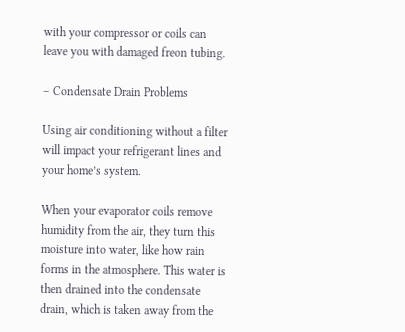with your compressor or coils can leave you with damaged freon tubing.

– Condensate Drain Problems

Using air conditioning without a filter will impact your refrigerant lines and your home’s system.

When your evaporator coils remove humidity from the air, they turn this moisture into water, like how rain forms in the atmosphere. This water is then drained into the condensate drain, which is taken away from the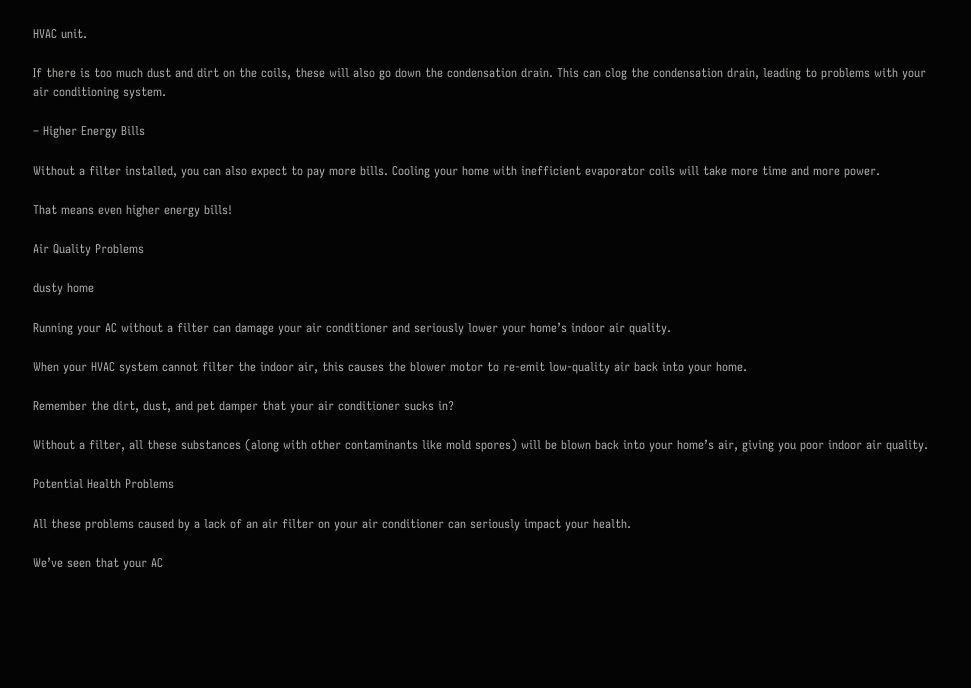HVAC unit.

If there is too much dust and dirt on the coils, these will also go down the condensation drain. This can clog the condensation drain, leading to problems with your air conditioning system.

– Higher Energy Bills

Without a filter installed, you can also expect to pay more bills. Cooling your home with inefficient evaporator coils will take more time and more power.

That means even higher energy bills!

Air Quality Problems

dusty home

Running your AC without a filter can damage your air conditioner and seriously lower your home’s indoor air quality.

When your HVAC system cannot filter the indoor air, this causes the blower motor to re-emit low-quality air back into your home.

Remember the dirt, dust, and pet damper that your air conditioner sucks in?

Without a filter, all these substances (along with other contaminants like mold spores) will be blown back into your home’s air, giving you poor indoor air quality.

Potential Health Problems

All these problems caused by a lack of an air filter on your air conditioner can seriously impact your health.

We’ve seen that your AC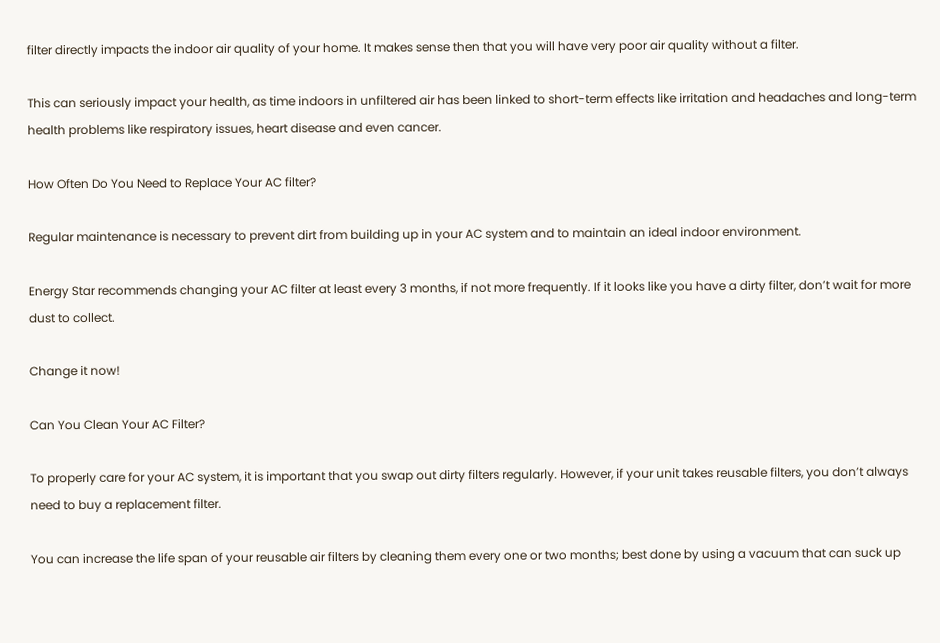filter directly impacts the indoor air quality of your home. It makes sense then that you will have very poor air quality without a filter.

This can seriously impact your health, as time indoors in unfiltered air has been linked to short-term effects like irritation and headaches and long-term health problems like respiratory issues, heart disease and even cancer.

How Often Do You Need to Replace Your AC filter?

Regular maintenance is necessary to prevent dirt from building up in your AC system and to maintain an ideal indoor environment.

Energy Star recommends changing your AC filter at least every 3 months, if not more frequently. If it looks like you have a dirty filter, don’t wait for more dust to collect.

Change it now!

Can You Clean Your AC Filter?

To properly care for your AC system, it is important that you swap out dirty filters regularly. However, if your unit takes reusable filters, you don’t always need to buy a replacement filter.

You can increase the life span of your reusable air filters by cleaning them every one or two months; best done by using a vacuum that can suck up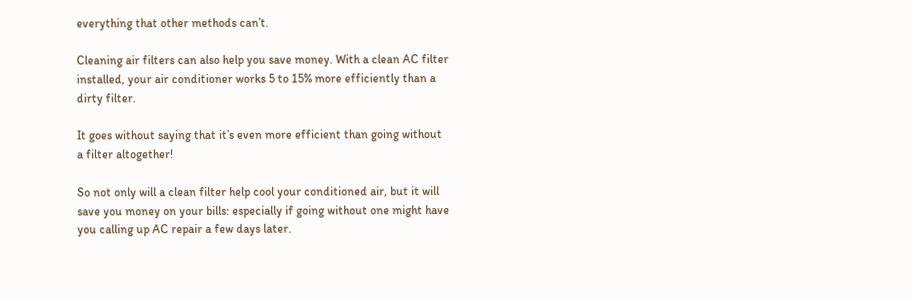everything that other methods can’t.

Cleaning air filters can also help you save money. With a clean AC filter installed, your air conditioner works 5 to 15% more efficiently than a dirty filter.

It goes without saying that it’s even more efficient than going without a filter altogether!

So not only will a clean filter help cool your conditioned air, but it will save you money on your bills: especially if going without one might have you calling up AC repair a few days later.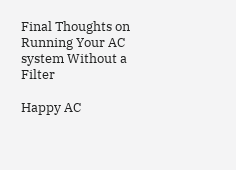Final Thoughts on Running Your AC system Without a Filter

Happy AC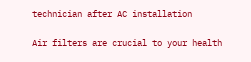technician after AC installation

Air filters are crucial to your health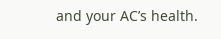and your AC’s health.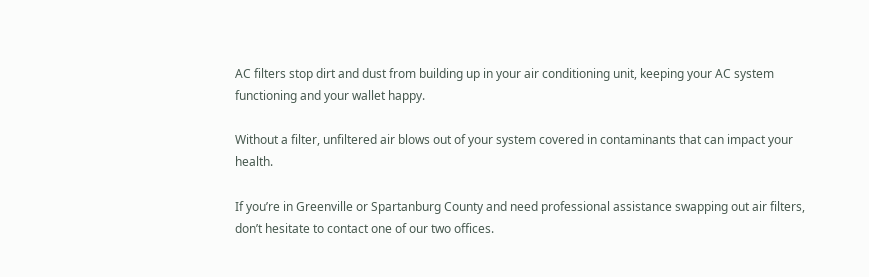AC filters stop dirt and dust from building up in your air conditioning unit, keeping your AC system functioning and your wallet happy.

Without a filter, unfiltered air blows out of your system covered in contaminants that can impact your health.

If you’re in Greenville or Spartanburg County and need professional assistance swapping out air filters, don’t hesitate to contact one of our two offices.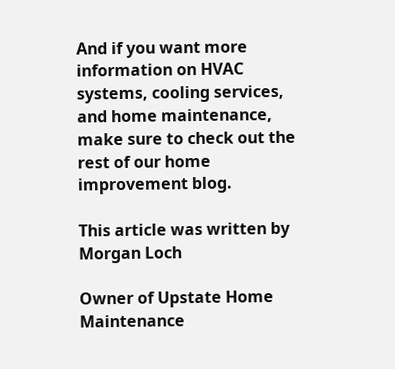And if you want more information on HVAC systems, cooling services, and home maintenance, make sure to check out the rest of our home improvement blog.

This article was written by Morgan Loch

Owner of Upstate Home Maintenance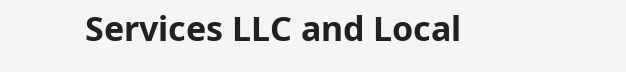Services LLC and Local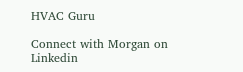HVAC Guru

Connect with Morgan on Linkedin